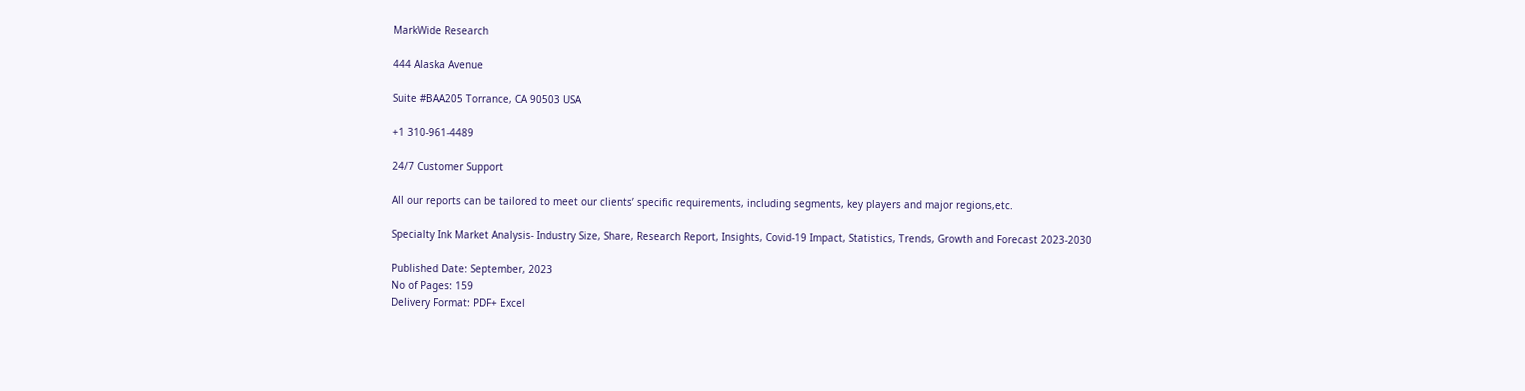MarkWide Research

444 Alaska Avenue

Suite #BAA205 Torrance, CA 90503 USA

+1 310-961-4489

24/7 Customer Support

All our reports can be tailored to meet our clients’ specific requirements, including segments, key players and major regions,etc.

Specialty Ink Market Analysis- Industry Size, Share, Research Report, Insights, Covid-19 Impact, Statistics, Trends, Growth and Forecast 2023-2030

Published Date: September, 2023
No of Pages: 159
Delivery Format: PDF+ Excel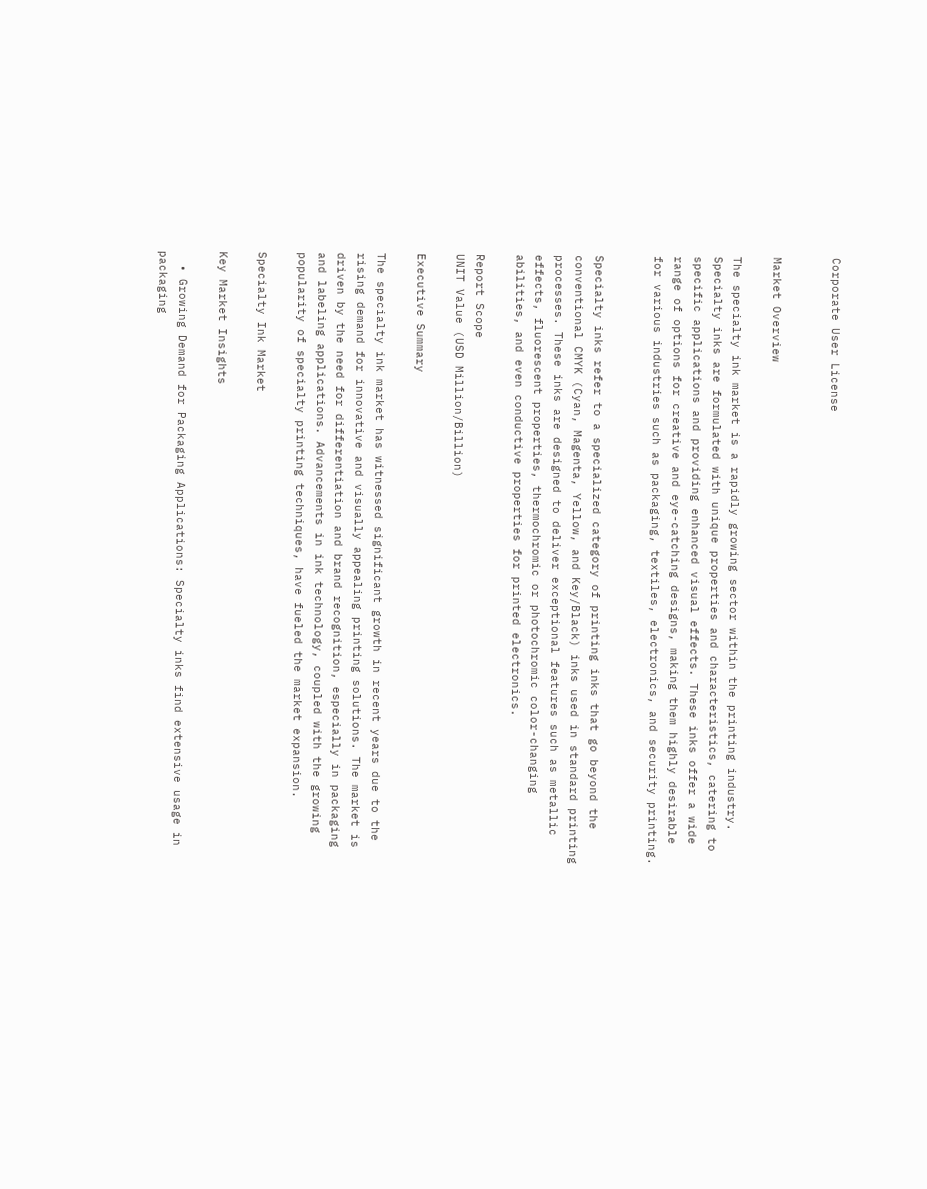Corporate User License


Market Overview

The specialty ink market is a rapidly growing sector within the printing industry. Specialty inks are formulated with unique properties and characteristics, catering to specific applications and providing enhanced visual effects. These inks offer a wide range of options for creative and eye-catching designs, making them highly desirable for various industries such as packaging, textiles, electronics, and security printing.


Specialty inks refer to a specialized category of printing inks that go beyond the conventional CMYK (Cyan, Magenta, Yellow, and Key/Black) inks used in standard printing processes. These inks are designed to deliver exceptional features such as metallic effects, fluorescent properties, thermochromic or photochromic color-changing abilities, and even conductive properties for printed electronics.

Report Scope
UNIT Value (USD Million/Billion)

Executive Summary

The specialty ink market has witnessed significant growth in recent years due to the rising demand for innovative and visually appealing printing solutions. The market is driven by the need for differentiation and brand recognition, especially in packaging and labeling applications. Advancements in ink technology, coupled with the growing popularity of specialty printing techniques, have fueled the market expansion.

Specialty Ink Market

Key Market Insights

  • Growing Demand for Packaging Applications: Specialty inks find extensive usage in packaging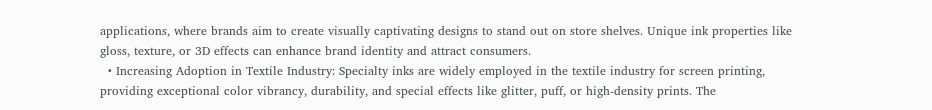applications, where brands aim to create visually captivating designs to stand out on store shelves. Unique ink properties like gloss, texture, or 3D effects can enhance brand identity and attract consumers.
  • Increasing Adoption in Textile Industry: Specialty inks are widely employed in the textile industry for screen printing, providing exceptional color vibrancy, durability, and special effects like glitter, puff, or high-density prints. The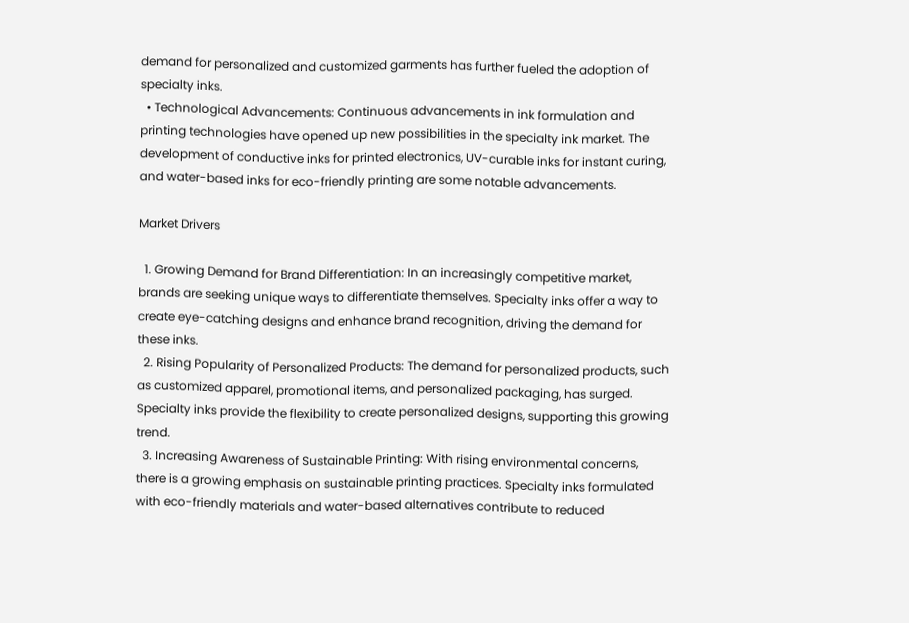demand for personalized and customized garments has further fueled the adoption of specialty inks.
  • Technological Advancements: Continuous advancements in ink formulation and printing technologies have opened up new possibilities in the specialty ink market. The development of conductive inks for printed electronics, UV-curable inks for instant curing, and water-based inks for eco-friendly printing are some notable advancements.

Market Drivers

  1. Growing Demand for Brand Differentiation: In an increasingly competitive market, brands are seeking unique ways to differentiate themselves. Specialty inks offer a way to create eye-catching designs and enhance brand recognition, driving the demand for these inks.
  2. Rising Popularity of Personalized Products: The demand for personalized products, such as customized apparel, promotional items, and personalized packaging, has surged. Specialty inks provide the flexibility to create personalized designs, supporting this growing trend.
  3. Increasing Awareness of Sustainable Printing: With rising environmental concerns, there is a growing emphasis on sustainable printing practices. Specialty inks formulated with eco-friendly materials and water-based alternatives contribute to reduced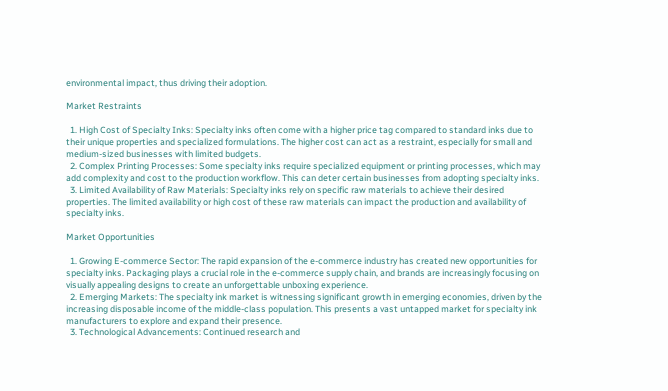environmental impact, thus driving their adoption.

Market Restraints

  1. High Cost of Specialty Inks: Specialty inks often come with a higher price tag compared to standard inks due to their unique properties and specialized formulations. The higher cost can act as a restraint, especially for small and medium-sized businesses with limited budgets.
  2. Complex Printing Processes: Some specialty inks require specialized equipment or printing processes, which may add complexity and cost to the production workflow. This can deter certain businesses from adopting specialty inks.
  3. Limited Availability of Raw Materials: Specialty inks rely on specific raw materials to achieve their desired properties. The limited availability or high cost of these raw materials can impact the production and availability of specialty inks.

Market Opportunities

  1. Growing E-commerce Sector: The rapid expansion of the e-commerce industry has created new opportunities for specialty inks. Packaging plays a crucial role in the e-commerce supply chain, and brands are increasingly focusing on visually appealing designs to create an unforgettable unboxing experience.
  2. Emerging Markets: The specialty ink market is witnessing significant growth in emerging economies, driven by the increasing disposable income of the middle-class population. This presents a vast untapped market for specialty ink manufacturers to explore and expand their presence.
  3. Technological Advancements: Continued research and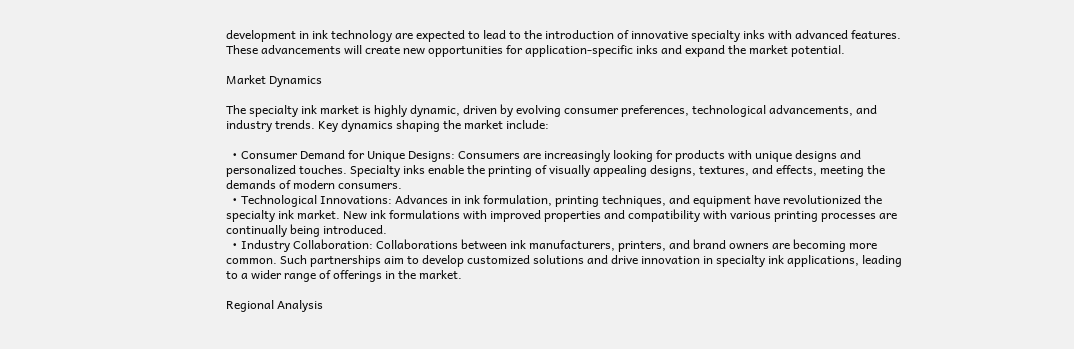development in ink technology are expected to lead to the introduction of innovative specialty inks with advanced features. These advancements will create new opportunities for application-specific inks and expand the market potential.

Market Dynamics

The specialty ink market is highly dynamic, driven by evolving consumer preferences, technological advancements, and industry trends. Key dynamics shaping the market include:

  • Consumer Demand for Unique Designs: Consumers are increasingly looking for products with unique designs and personalized touches. Specialty inks enable the printing of visually appealing designs, textures, and effects, meeting the demands of modern consumers.
  • Technological Innovations: Advances in ink formulation, printing techniques, and equipment have revolutionized the specialty ink market. New ink formulations with improved properties and compatibility with various printing processes are continually being introduced.
  • Industry Collaboration: Collaborations between ink manufacturers, printers, and brand owners are becoming more common. Such partnerships aim to develop customized solutions and drive innovation in specialty ink applications, leading to a wider range of offerings in the market.

Regional Analysis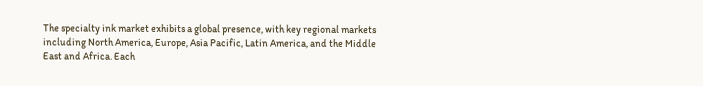The specialty ink market exhibits a global presence, with key regional markets including North America, Europe, Asia Pacific, Latin America, and the Middle East and Africa. Each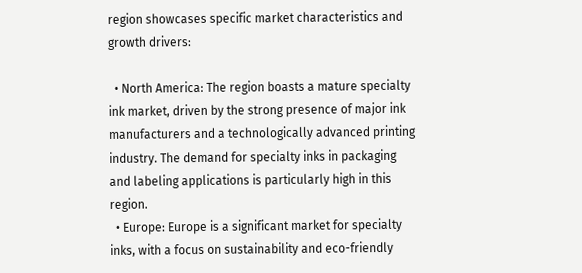region showcases specific market characteristics and growth drivers:

  • North America: The region boasts a mature specialty ink market, driven by the strong presence of major ink manufacturers and a technologically advanced printing industry. The demand for specialty inks in packaging and labeling applications is particularly high in this region.
  • Europe: Europe is a significant market for specialty inks, with a focus on sustainability and eco-friendly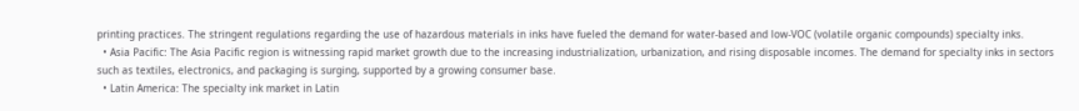printing practices. The stringent regulations regarding the use of hazardous materials in inks have fueled the demand for water-based and low-VOC (volatile organic compounds) specialty inks.
  • Asia Pacific: The Asia Pacific region is witnessing rapid market growth due to the increasing industrialization, urbanization, and rising disposable incomes. The demand for specialty inks in sectors such as textiles, electronics, and packaging is surging, supported by a growing consumer base.
  • Latin America: The specialty ink market in Latin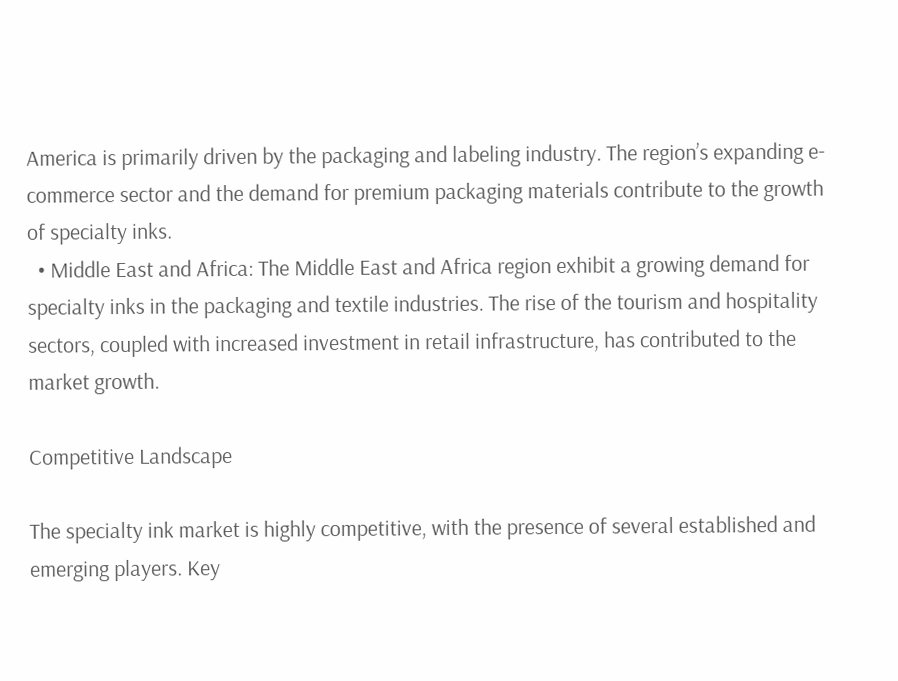America is primarily driven by the packaging and labeling industry. The region’s expanding e-commerce sector and the demand for premium packaging materials contribute to the growth of specialty inks.
  • Middle East and Africa: The Middle East and Africa region exhibit a growing demand for specialty inks in the packaging and textile industries. The rise of the tourism and hospitality sectors, coupled with increased investment in retail infrastructure, has contributed to the market growth.

Competitive Landscape

The specialty ink market is highly competitive, with the presence of several established and emerging players. Key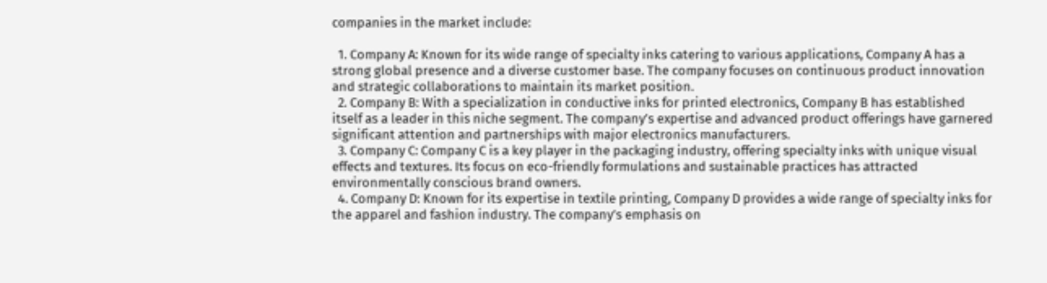companies in the market include:

  1. Company A: Known for its wide range of specialty inks catering to various applications, Company A has a strong global presence and a diverse customer base. The company focuses on continuous product innovation and strategic collaborations to maintain its market position.
  2. Company B: With a specialization in conductive inks for printed electronics, Company B has established itself as a leader in this niche segment. The company’s expertise and advanced product offerings have garnered significant attention and partnerships with major electronics manufacturers.
  3. Company C: Company C is a key player in the packaging industry, offering specialty inks with unique visual effects and textures. Its focus on eco-friendly formulations and sustainable practices has attracted environmentally conscious brand owners.
  4. Company D: Known for its expertise in textile printing, Company D provides a wide range of specialty inks for the apparel and fashion industry. The company’s emphasis on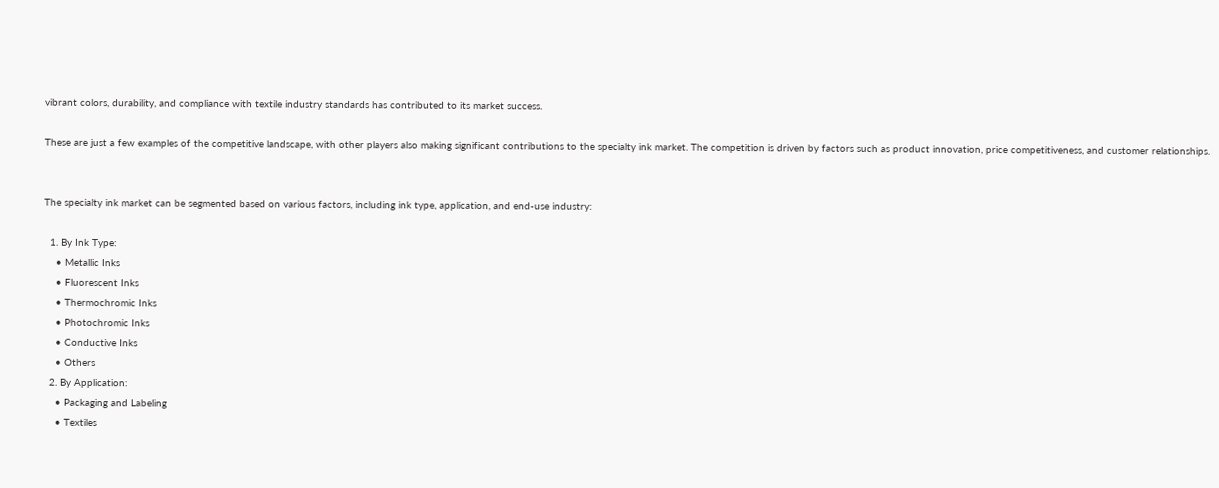vibrant colors, durability, and compliance with textile industry standards has contributed to its market success.

These are just a few examples of the competitive landscape, with other players also making significant contributions to the specialty ink market. The competition is driven by factors such as product innovation, price competitiveness, and customer relationships.


The specialty ink market can be segmented based on various factors, including ink type, application, and end-use industry:

  1. By Ink Type:
    • Metallic Inks
    • Fluorescent Inks
    • Thermochromic Inks
    • Photochromic Inks
    • Conductive Inks
    • Others
  2. By Application:
    • Packaging and Labeling
    • Textiles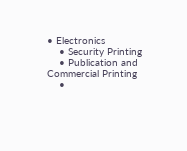• Electronics
    • Security Printing
    • Publication and Commercial Printing
    •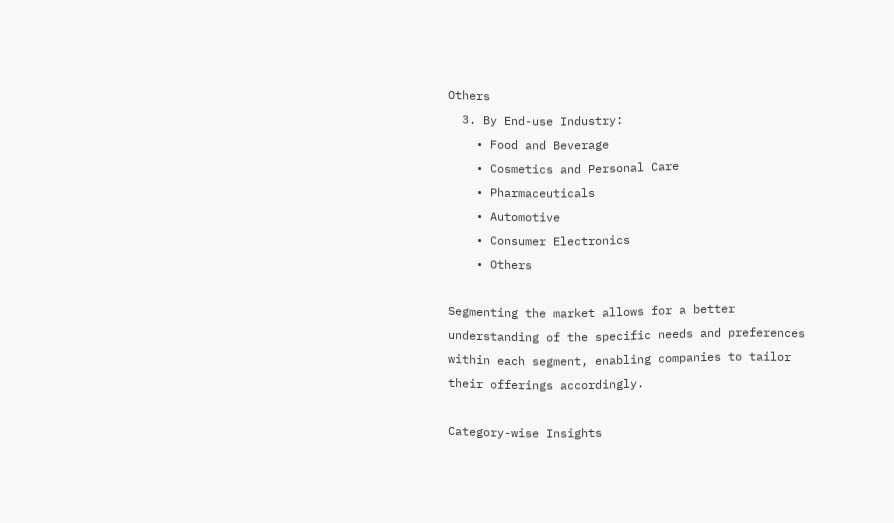Others
  3. By End-use Industry:
    • Food and Beverage
    • Cosmetics and Personal Care
    • Pharmaceuticals
    • Automotive
    • Consumer Electronics
    • Others

Segmenting the market allows for a better understanding of the specific needs and preferences within each segment, enabling companies to tailor their offerings accordingly.

Category-wise Insights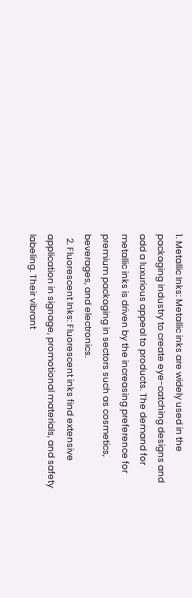1. Metallic Inks: Metallic inks are widely used in the packaging industry to create eye-catching designs and add a luxurious appeal to products. The demand for metallic inks is driven by the increasing preference for premium packaging in sectors such as cosmetics, beverages, and electronics.
  2. Fluorescent Inks: Fluorescent inks find extensive application in signage, promotional materials, and safety labeling. Their vibrant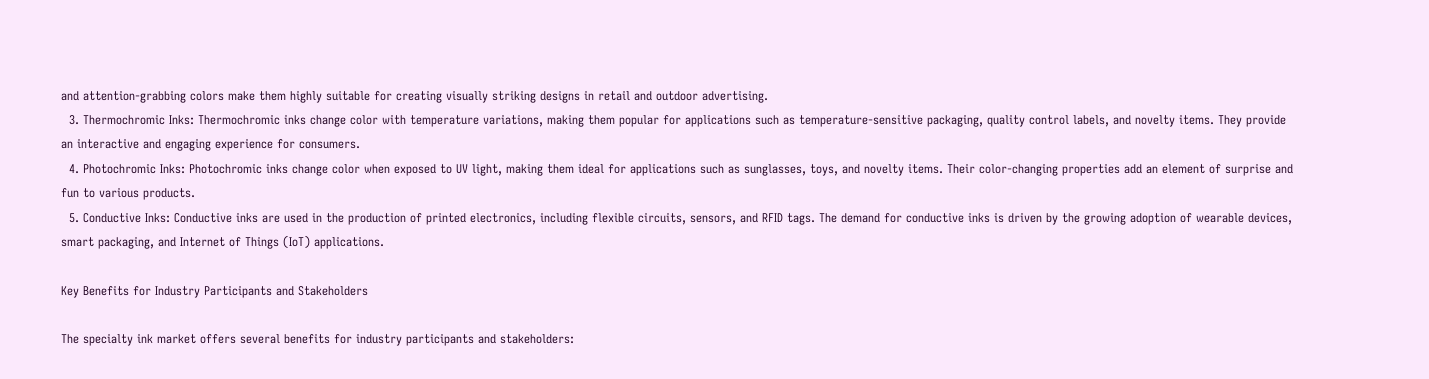and attention-grabbing colors make them highly suitable for creating visually striking designs in retail and outdoor advertising.
  3. Thermochromic Inks: Thermochromic inks change color with temperature variations, making them popular for applications such as temperature-sensitive packaging, quality control labels, and novelty items. They provide an interactive and engaging experience for consumers.
  4. Photochromic Inks: Photochromic inks change color when exposed to UV light, making them ideal for applications such as sunglasses, toys, and novelty items. Their color-changing properties add an element of surprise and fun to various products.
  5. Conductive Inks: Conductive inks are used in the production of printed electronics, including flexible circuits, sensors, and RFID tags. The demand for conductive inks is driven by the growing adoption of wearable devices, smart packaging, and Internet of Things (IoT) applications.

Key Benefits for Industry Participants and Stakeholders

The specialty ink market offers several benefits for industry participants and stakeholders: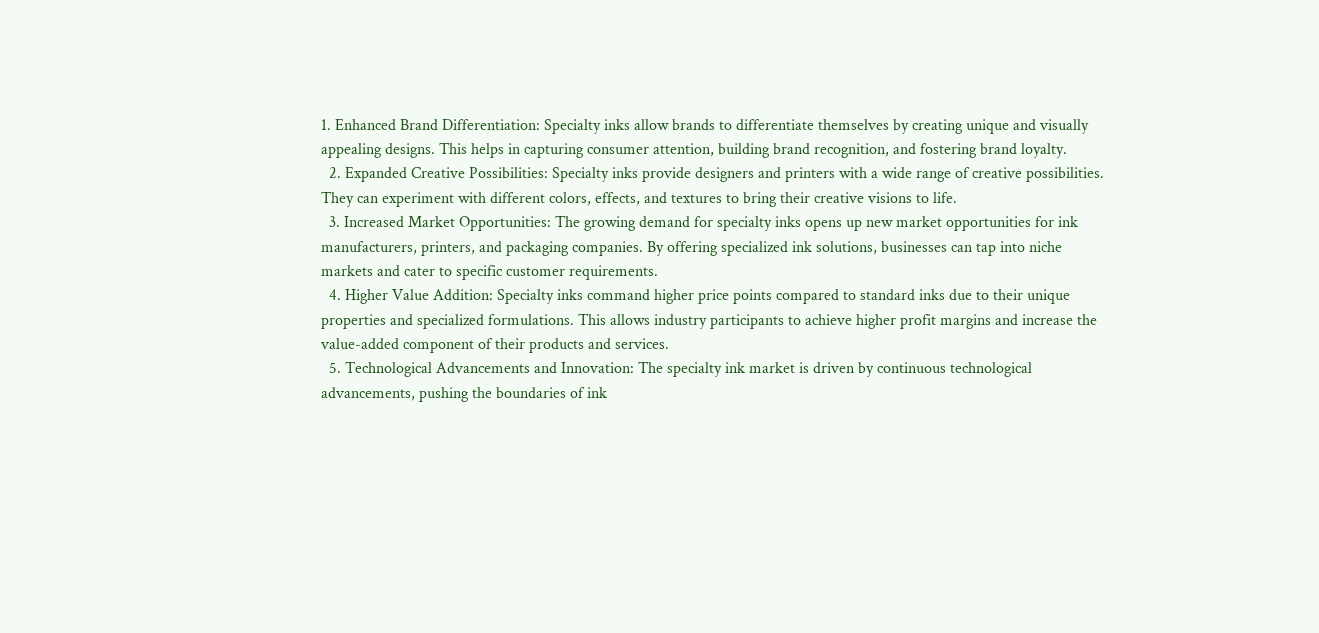1. Enhanced Brand Differentiation: Specialty inks allow brands to differentiate themselves by creating unique and visually appealing designs. This helps in capturing consumer attention, building brand recognition, and fostering brand loyalty.
  2. Expanded Creative Possibilities: Specialty inks provide designers and printers with a wide range of creative possibilities. They can experiment with different colors, effects, and textures to bring their creative visions to life.
  3. Increased Market Opportunities: The growing demand for specialty inks opens up new market opportunities for ink manufacturers, printers, and packaging companies. By offering specialized ink solutions, businesses can tap into niche markets and cater to specific customer requirements.
  4. Higher Value Addition: Specialty inks command higher price points compared to standard inks due to their unique properties and specialized formulations. This allows industry participants to achieve higher profit margins and increase the value-added component of their products and services.
  5. Technological Advancements and Innovation: The specialty ink market is driven by continuous technological advancements, pushing the boundaries of ink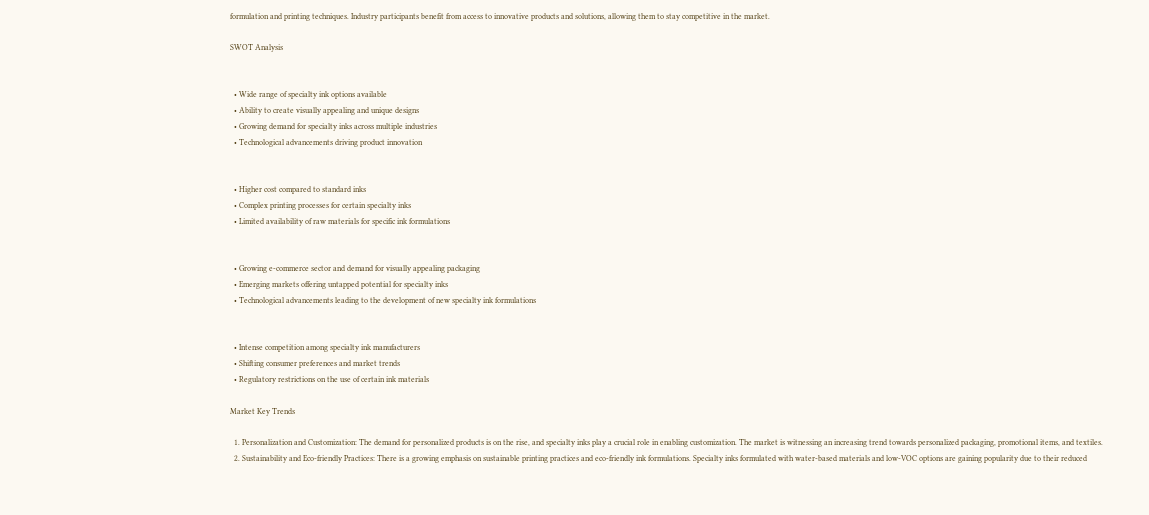formulation and printing techniques. Industry participants benefit from access to innovative products and solutions, allowing them to stay competitive in the market.

SWOT Analysis


  • Wide range of specialty ink options available
  • Ability to create visually appealing and unique designs
  • Growing demand for specialty inks across multiple industries
  • Technological advancements driving product innovation


  • Higher cost compared to standard inks
  • Complex printing processes for certain specialty inks
  • Limited availability of raw materials for specific ink formulations


  • Growing e-commerce sector and demand for visually appealing packaging
  • Emerging markets offering untapped potential for specialty inks
  • Technological advancements leading to the development of new specialty ink formulations


  • Intense competition among specialty ink manufacturers
  • Shifting consumer preferences and market trends
  • Regulatory restrictions on the use of certain ink materials

Market Key Trends

  1. Personalization and Customization: The demand for personalized products is on the rise, and specialty inks play a crucial role in enabling customization. The market is witnessing an increasing trend towards personalized packaging, promotional items, and textiles.
  2. Sustainability and Eco-friendly Practices: There is a growing emphasis on sustainable printing practices and eco-friendly ink formulations. Specialty inks formulated with water-based materials and low-VOC options are gaining popularity due to their reduced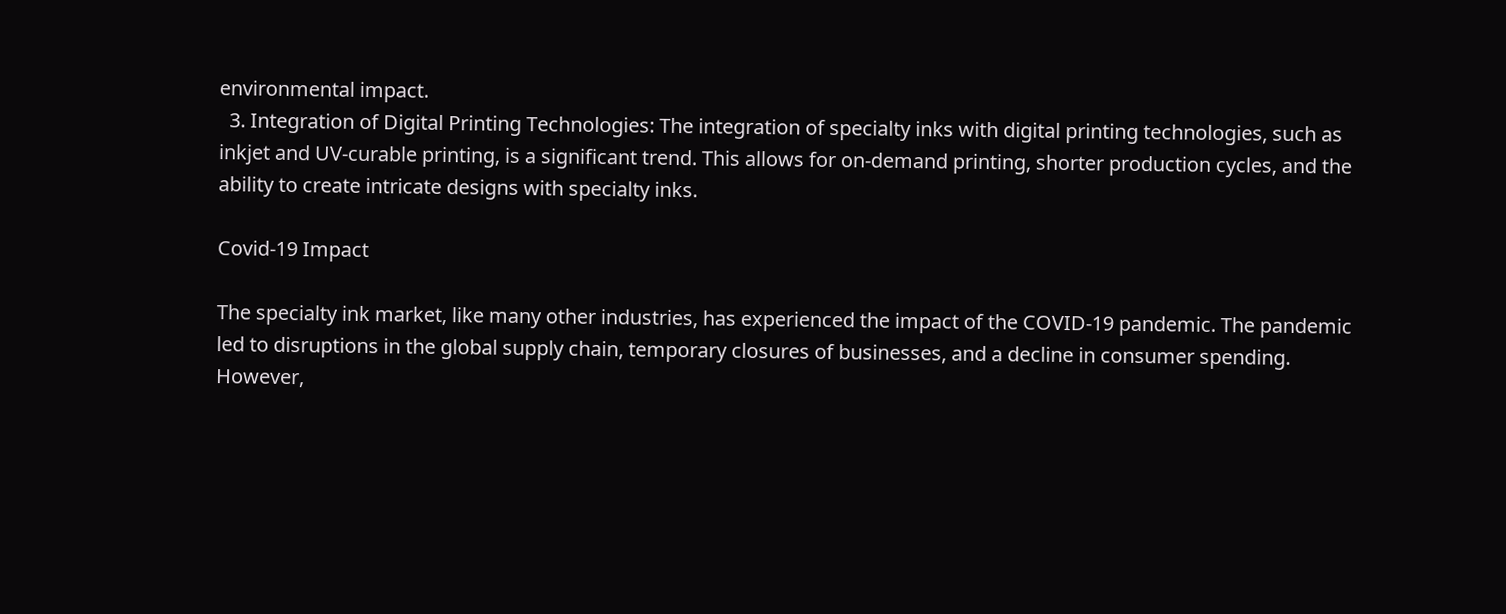environmental impact.
  3. Integration of Digital Printing Technologies: The integration of specialty inks with digital printing technologies, such as inkjet and UV-curable printing, is a significant trend. This allows for on-demand printing, shorter production cycles, and the ability to create intricate designs with specialty inks.

Covid-19 Impact

The specialty ink market, like many other industries, has experienced the impact of the COVID-19 pandemic. The pandemic led to disruptions in the global supply chain, temporary closures of businesses, and a decline in consumer spending. However,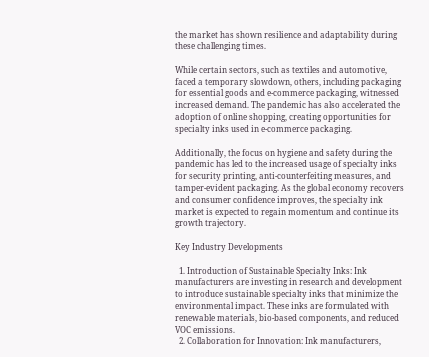the market has shown resilience and adaptability during these challenging times.

While certain sectors, such as textiles and automotive, faced a temporary slowdown, others, including packaging for essential goods and e-commerce packaging, witnessed increased demand. The pandemic has also accelerated the adoption of online shopping, creating opportunities for specialty inks used in e-commerce packaging.

Additionally, the focus on hygiene and safety during the pandemic has led to the increased usage of specialty inks for security printing, anti-counterfeiting measures, and tamper-evident packaging. As the global economy recovers and consumer confidence improves, the specialty ink market is expected to regain momentum and continue its growth trajectory.

Key Industry Developments

  1. Introduction of Sustainable Specialty Inks: Ink manufacturers are investing in research and development to introduce sustainable specialty inks that minimize the environmental impact. These inks are formulated with renewable materials, bio-based components, and reduced VOC emissions.
  2. Collaboration for Innovation: Ink manufacturers,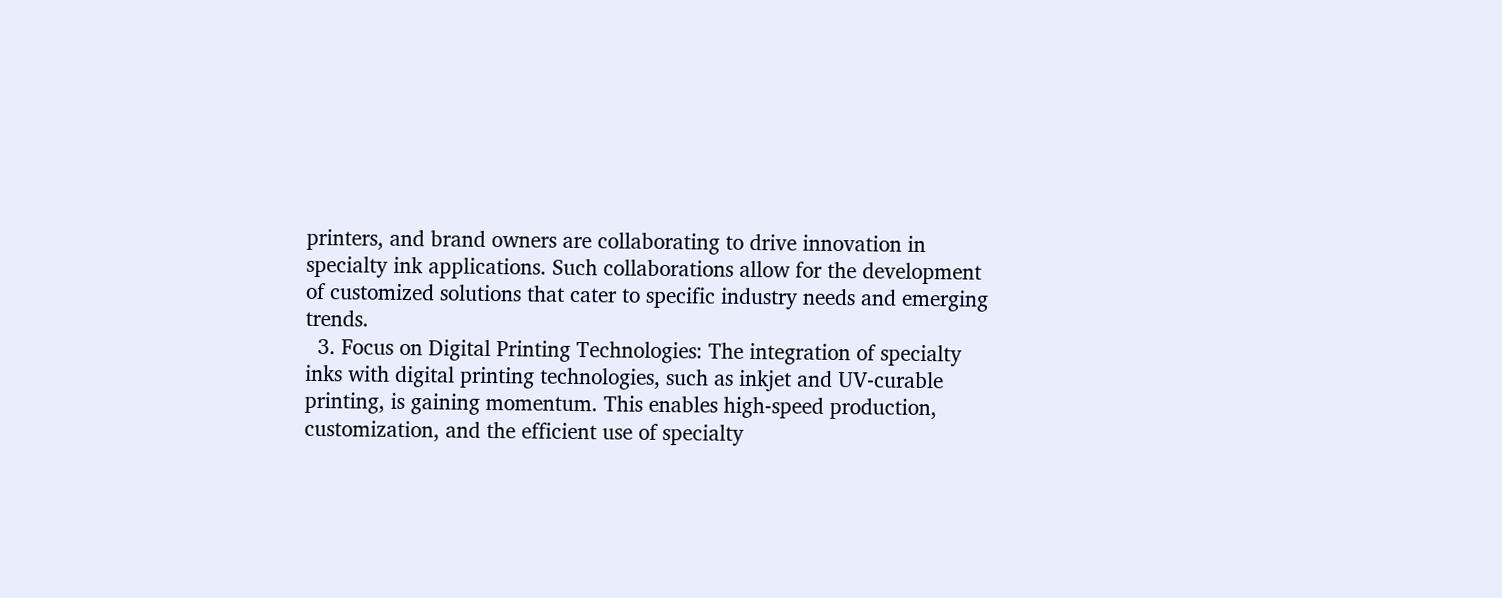printers, and brand owners are collaborating to drive innovation in specialty ink applications. Such collaborations allow for the development of customized solutions that cater to specific industry needs and emerging trends.
  3. Focus on Digital Printing Technologies: The integration of specialty inks with digital printing technologies, such as inkjet and UV-curable printing, is gaining momentum. This enables high-speed production, customization, and the efficient use of specialty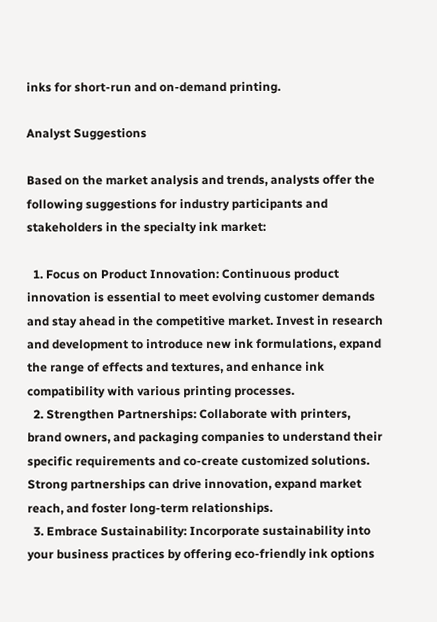inks for short-run and on-demand printing.

Analyst Suggestions

Based on the market analysis and trends, analysts offer the following suggestions for industry participants and stakeholders in the specialty ink market:

  1. Focus on Product Innovation: Continuous product innovation is essential to meet evolving customer demands and stay ahead in the competitive market. Invest in research and development to introduce new ink formulations, expand the range of effects and textures, and enhance ink compatibility with various printing processes.
  2. Strengthen Partnerships: Collaborate with printers, brand owners, and packaging companies to understand their specific requirements and co-create customized solutions. Strong partnerships can drive innovation, expand market reach, and foster long-term relationships.
  3. Embrace Sustainability: Incorporate sustainability into your business practices by offering eco-friendly ink options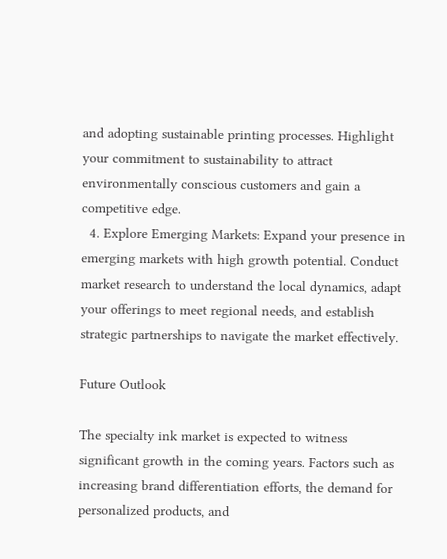and adopting sustainable printing processes. Highlight your commitment to sustainability to attract environmentally conscious customers and gain a competitive edge.
  4. Explore Emerging Markets: Expand your presence in emerging markets with high growth potential. Conduct market research to understand the local dynamics, adapt your offerings to meet regional needs, and establish strategic partnerships to navigate the market effectively.

Future Outlook

The specialty ink market is expected to witness significant growth in the coming years. Factors such as increasing brand differentiation efforts, the demand for personalized products, and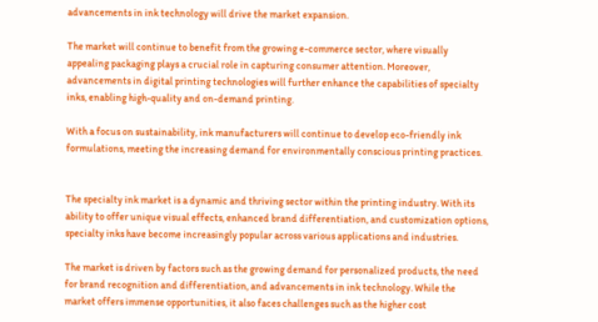advancements in ink technology will drive the market expansion.

The market will continue to benefit from the growing e-commerce sector, where visually appealing packaging plays a crucial role in capturing consumer attention. Moreover, advancements in digital printing technologies will further enhance the capabilities of specialty inks, enabling high-quality and on-demand printing.

With a focus on sustainability, ink manufacturers will continue to develop eco-friendly ink formulations, meeting the increasing demand for environmentally conscious printing practices.


The specialty ink market is a dynamic and thriving sector within the printing industry. With its ability to offer unique visual effects, enhanced brand differentiation, and customization options, specialty inks have become increasingly popular across various applications and industries.

The market is driven by factors such as the growing demand for personalized products, the need for brand recognition and differentiation, and advancements in ink technology. While the market offers immense opportunities, it also faces challenges such as the higher cost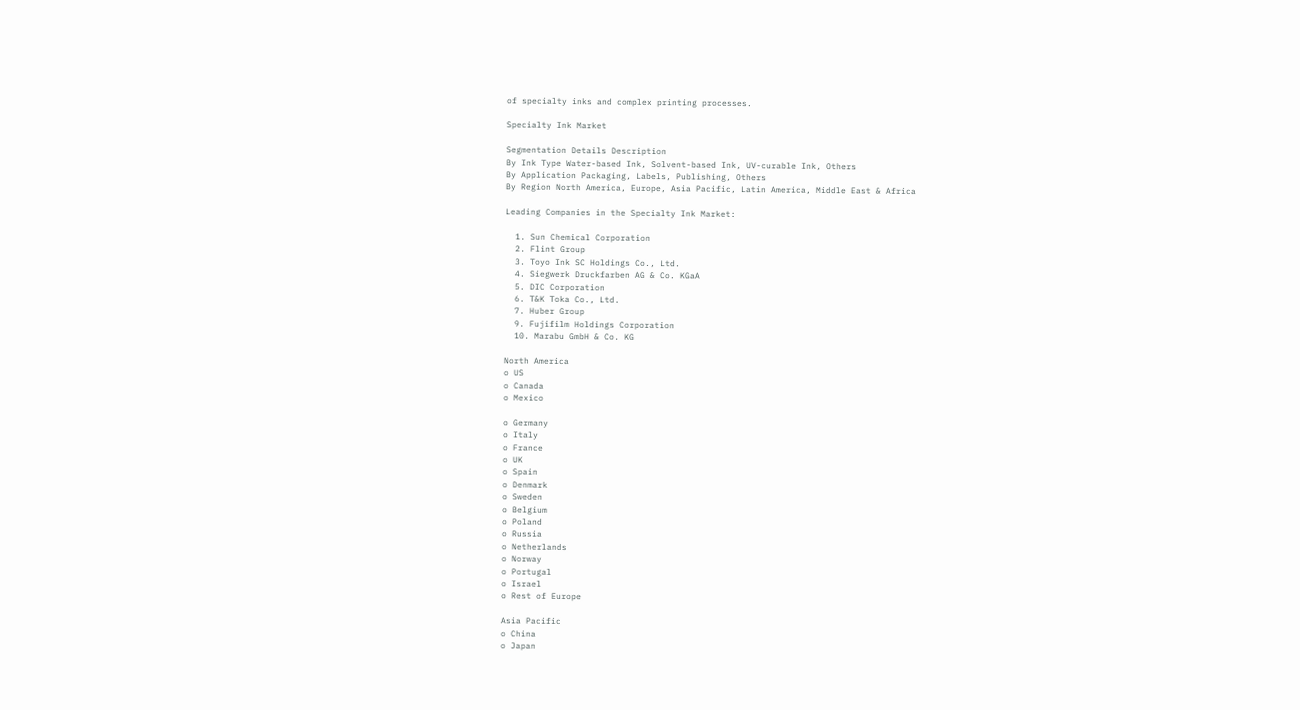of specialty inks and complex printing processes.

Specialty Ink Market

Segmentation Details Description
By Ink Type Water-based Ink, Solvent-based Ink, UV-curable Ink, Others
By Application Packaging, Labels, Publishing, Others
By Region North America, Europe, Asia Pacific, Latin America, Middle East & Africa

Leading Companies in the Specialty Ink Market:

  1. Sun Chemical Corporation
  2. Flint Group
  3. Toyo Ink SC Holdings Co., Ltd.
  4. Siegwerk Druckfarben AG & Co. KGaA
  5. DIC Corporation
  6. T&K Toka Co., Ltd.
  7. Huber Group
  9. Fujifilm Holdings Corporation
  10. Marabu GmbH & Co. KG

North America
o US
o Canada
o Mexico

o Germany
o Italy
o France
o UK
o Spain
o Denmark
o Sweden
o Belgium
o Poland
o Russia
o Netherlands
o Norway
o Portugal
o Israel
o Rest of Europe

Asia Pacific
o China
o Japan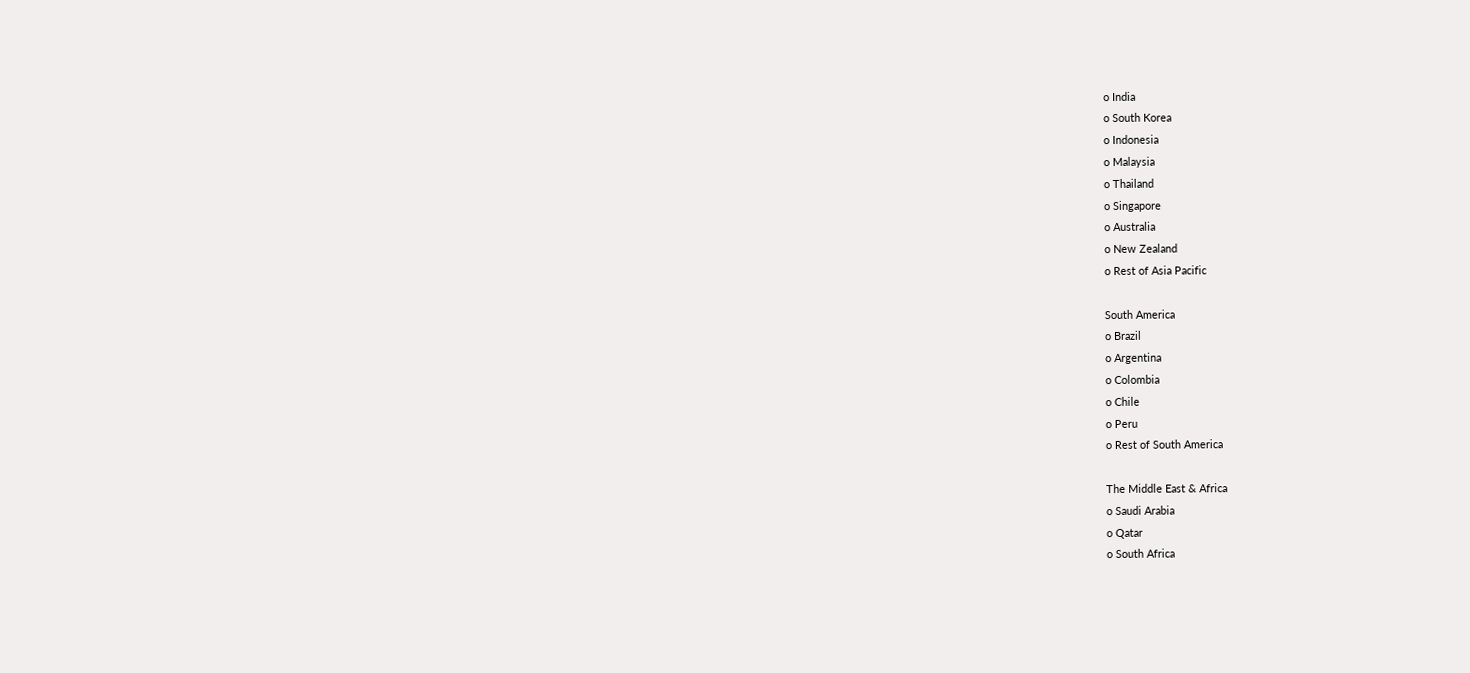o India
o South Korea
o Indonesia
o Malaysia
o Thailand
o Singapore
o Australia
o New Zealand
o Rest of Asia Pacific

South America
o Brazil
o Argentina
o Colombia
o Chile
o Peru
o Rest of South America

The Middle East & Africa
o Saudi Arabia
o Qatar
o South Africa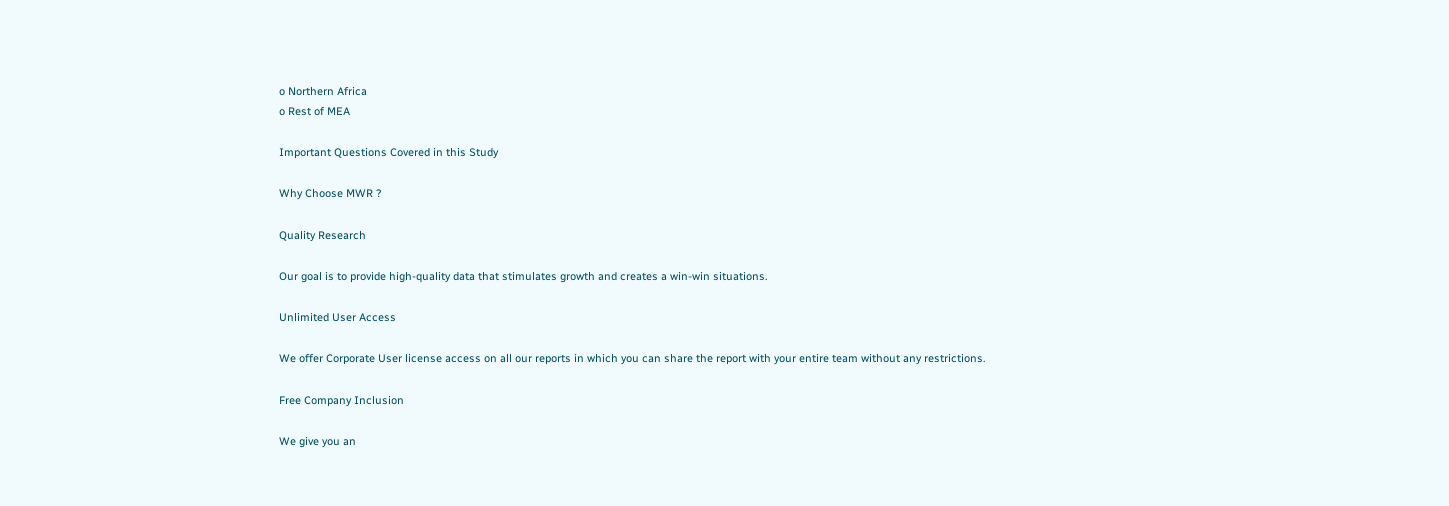o Northern Africa
o Rest of MEA

Important Questions Covered in this Study

Why Choose MWR ?

Quality Research

Our goal is to provide high-quality data that stimulates growth and creates a win-win situations.

Unlimited User Access

We offer Corporate User license access on all our reports in which you can share the report with your entire team without any restrictions.

Free Company Inclusion

We give you an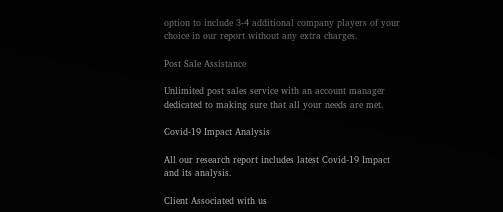option to include 3-4 additional company players of your choice in our report without any extra charges.

Post Sale Assistance

Unlimited post sales service with an account manager dedicated to making sure that all your needs are met.

Covid-19 Impact Analysis

All our research report includes latest Covid-19 Impact and its analysis.

Client Associated with us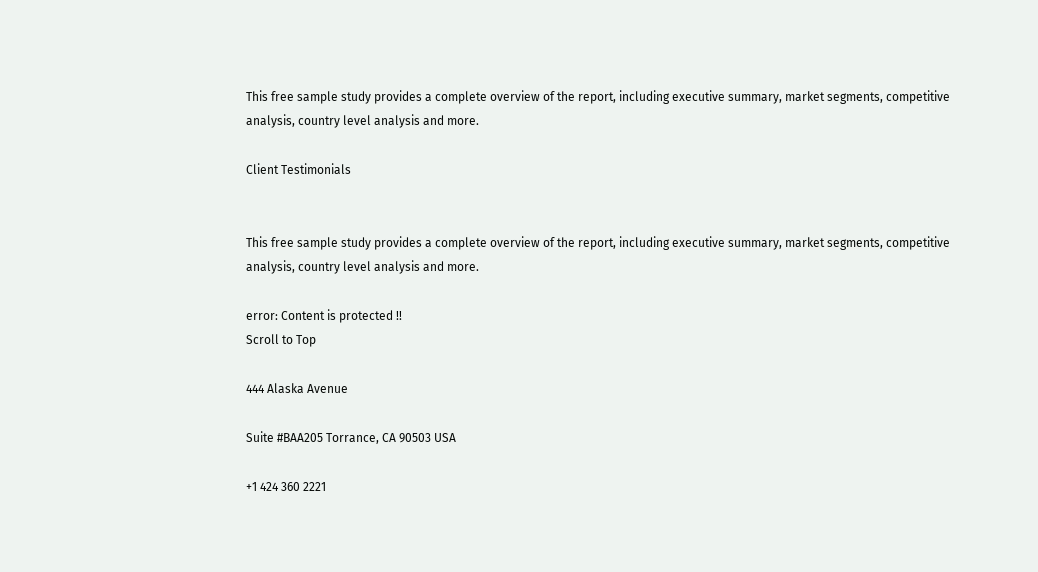This free sample study provides a complete overview of the report, including executive summary, market segments, competitive analysis, country level analysis and more.

Client Testimonials


This free sample study provides a complete overview of the report, including executive summary, market segments, competitive analysis, country level analysis and more.

error: Content is protected !!
Scroll to Top

444 Alaska Avenue

Suite #BAA205 Torrance, CA 90503 USA

+1 424 360 2221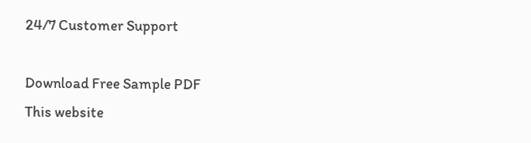24/7 Customer Support

Download Free Sample PDF
This website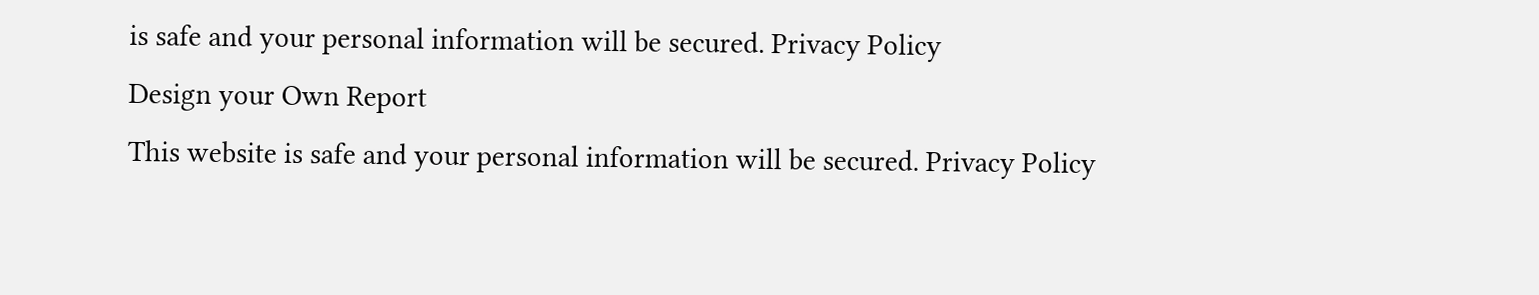is safe and your personal information will be secured. Privacy Policy
Design your Own Report
This website is safe and your personal information will be secured. Privacy Policy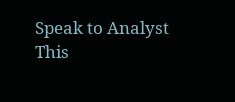Speak to Analyst
This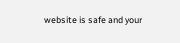website is safe and your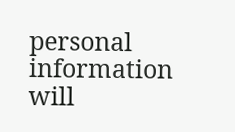personal information will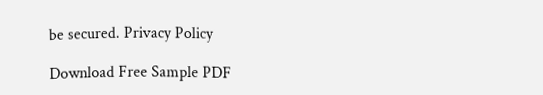be secured. Privacy Policy

Download Free Sample PDF